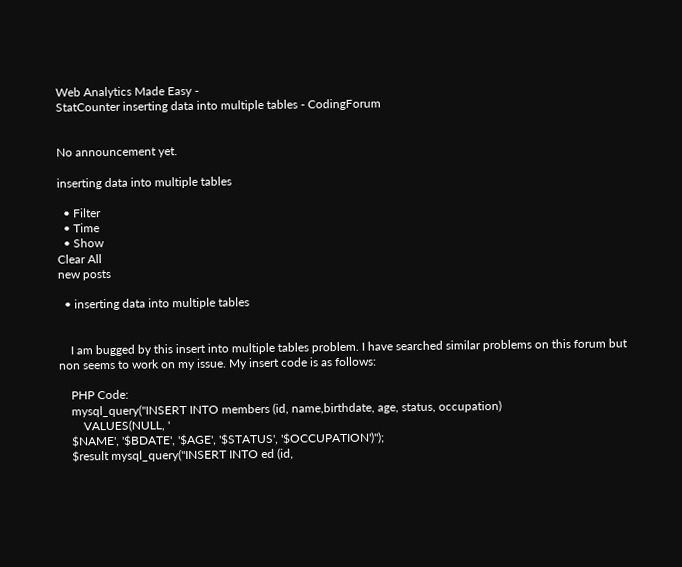Web Analytics Made Easy -
StatCounter inserting data into multiple tables - CodingForum


No announcement yet.

inserting data into multiple tables

  • Filter
  • Time
  • Show
Clear All
new posts

  • inserting data into multiple tables


    I am bugged by this insert into multiple tables problem. I have searched similar problems on this forum but non seems to work on my issue. My insert code is as follows:

    PHP Code:
    mysql_query("INSERT INTO members (id, name,birthdate, age, status, occupation)
        VALUES(NULL, '
    $NAME', '$BDATE', '$AGE', '$STATUS', '$OCCUPATION')");
    $result mysql_query("INSERT INTO ed (id,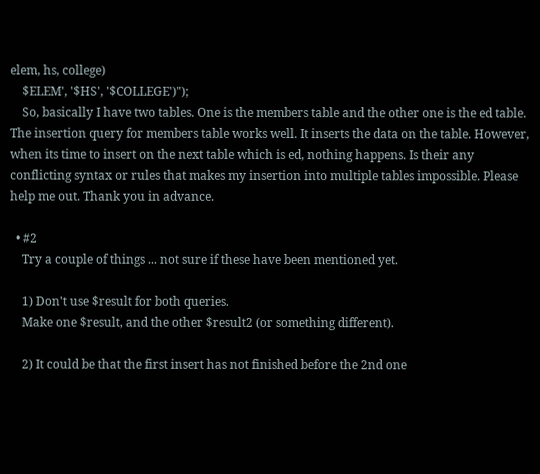elem, hs, college)
    $ELEM', '$HS', '$COLLEGE')");
    So, basically I have two tables. One is the members table and the other one is the ed table. The insertion query for members table works well. It inserts the data on the table. However, when its time to insert on the next table which is ed, nothing happens. Is their any conflicting syntax or rules that makes my insertion into multiple tables impossible. Please help me out. Thank you in advance.

  • #2
    Try a couple of things ... not sure if these have been mentioned yet.

    1) Don't use $result for both queries.
    Make one $result, and the other $result2 (or something different).

    2) It could be that the first insert has not finished before the 2nd one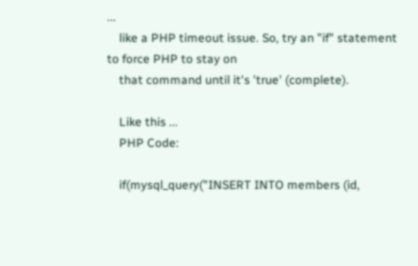...
    like a PHP timeout issue. So, try an "if" statement to force PHP to stay on
    that command until it's 'true' (complete).

    Like this ...
    PHP Code:

    if(mysql_query("INSERT INTO members (id,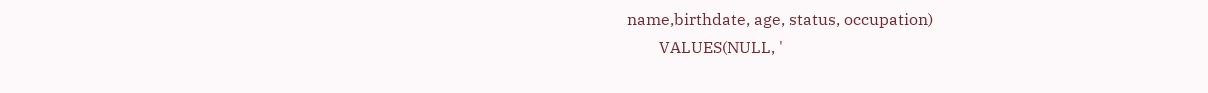name,birthdate, age, status, occupation)
        VALUES(NULL, '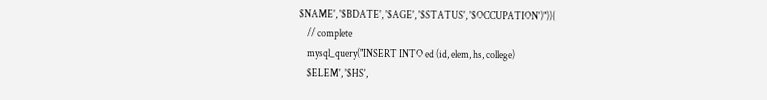$NAME', '$BDATE', '$AGE', '$STATUS', '$OCCUPATION')")){
    // complete
    mysql_query("INSERT INTO ed (id, elem, hs, college)
    $ELEM', '$HS',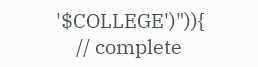'$COLLEGE')")){
    // complete